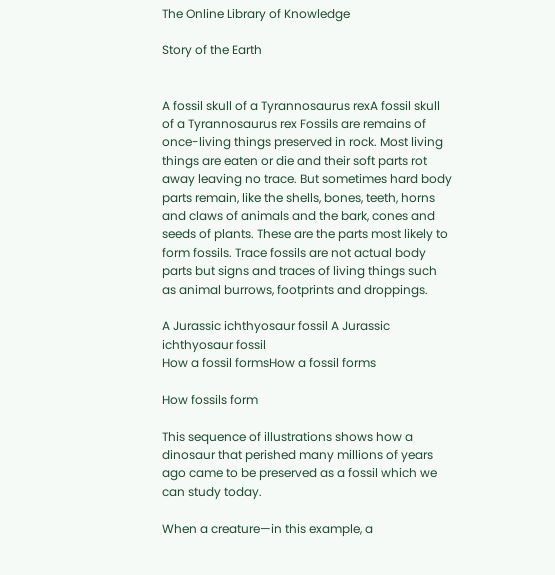The Online Library of Knowledge

Story of the Earth


A fossil skull of a Tyrannosaurus rexA fossil skull of a Tyrannosaurus rex Fossils are remains of once-living things preserved in rock. Most living things are eaten or die and their soft parts rot away leaving no trace. But sometimes hard body parts remain, like the shells, bones, teeth, horns and claws of animals and the bark, cones and seeds of plants. These are the parts most likely to form fossils. Trace fossils are not actual body parts but signs and traces of living things such as animal burrows, footprints and droppings.

A Jurassic ichthyosaur fossil A Jurassic ichthyosaur fossil
How a fossil formsHow a fossil forms

How fossils form

This sequence of illustrations shows how a dinosaur that perished many millions of years ago came to be preserved as a fossil which we can study today.

When a creature—in this example, a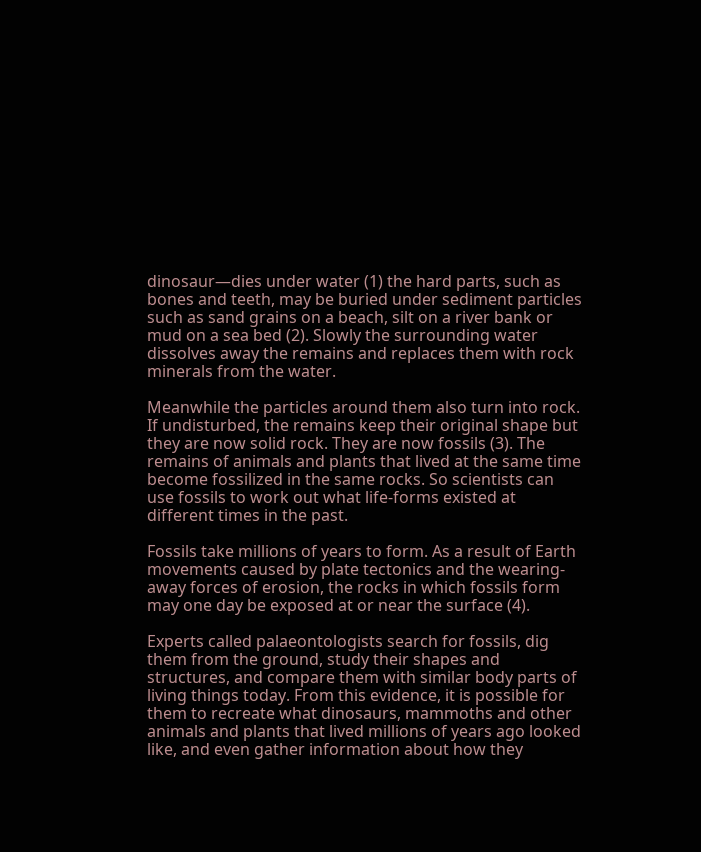dinosaur—dies under water (1) the hard parts, such as bones and teeth, may be buried under sediment particles such as sand grains on a beach, silt on a river bank or mud on a sea bed (2). Slowly the surrounding water dissolves away the remains and replaces them with rock minerals from the water.

Meanwhile the particles around them also turn into rock. If undisturbed, the remains keep their original shape but they are now solid rock. They are now fossils (3). The remains of animals and plants that lived at the same time become fossilized in the same rocks. So scientists can use fossils to work out what life-forms existed at different times in the past.

Fossils take millions of years to form. As a result of Earth movements caused by plate tectonics and the wearing-away forces of erosion, the rocks in which fossils form may one day be exposed at or near the surface (4).

Experts called palaeontologists search for fossils, dig them from the ground, study their shapes and structures, and compare them with similar body parts of living things today. From this evidence, it is possible for them to recreate what dinosaurs, mammoths and other animals and plants that lived millions of years ago looked like, and even gather information about how they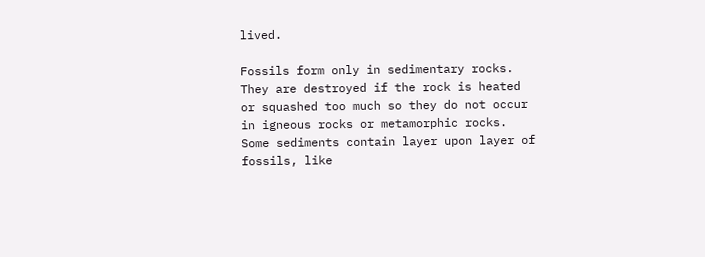lived.

Fossils form only in sedimentary rocks. They are destroyed if the rock is heated or squashed too much so they do not occur in igneous rocks or metamorphic rocks. Some sediments contain layer upon layer of fossils, like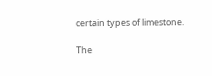certain types of limestone.

The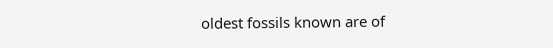oldest fossils known are of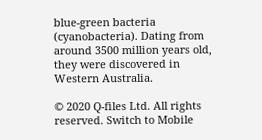blue-green bacteria (cyanobacteria). Dating from around 3500 million years old, they were discovered in Western Australia.

© 2020 Q-files Ltd. All rights reserved. Switch to Mobile